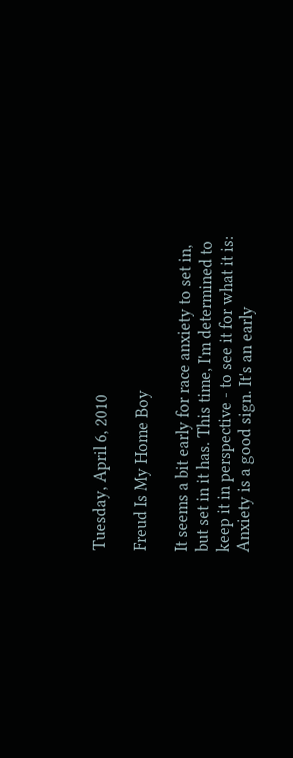Tuesday, April 6, 2010

Freud Is My Home Boy

It seems a bit early for race anxiety to set in, but set in it has. This time, I'm determined to keep it in perspective - to see it for what it is: Anxiety is a good sign. It's an early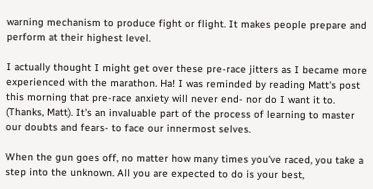warning mechanism to produce fight or flight. It makes people prepare and perform at their highest level.

I actually thought I might get over these pre-race jitters as I became more experienced with the marathon. Ha! I was reminded by reading Matt's post this morning that pre-race anxiety will never end- nor do I want it to. (Thanks, Matt). It's an invaluable part of the process of learning to master our doubts and fears- to face our innermost selves.

When the gun goes off, no matter how many times you've raced, you take a step into the unknown. All you are expected to do is your best,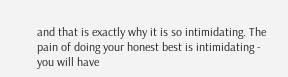and that is exactly why it is so intimidating. The pain of doing your honest best is intimidating - you will have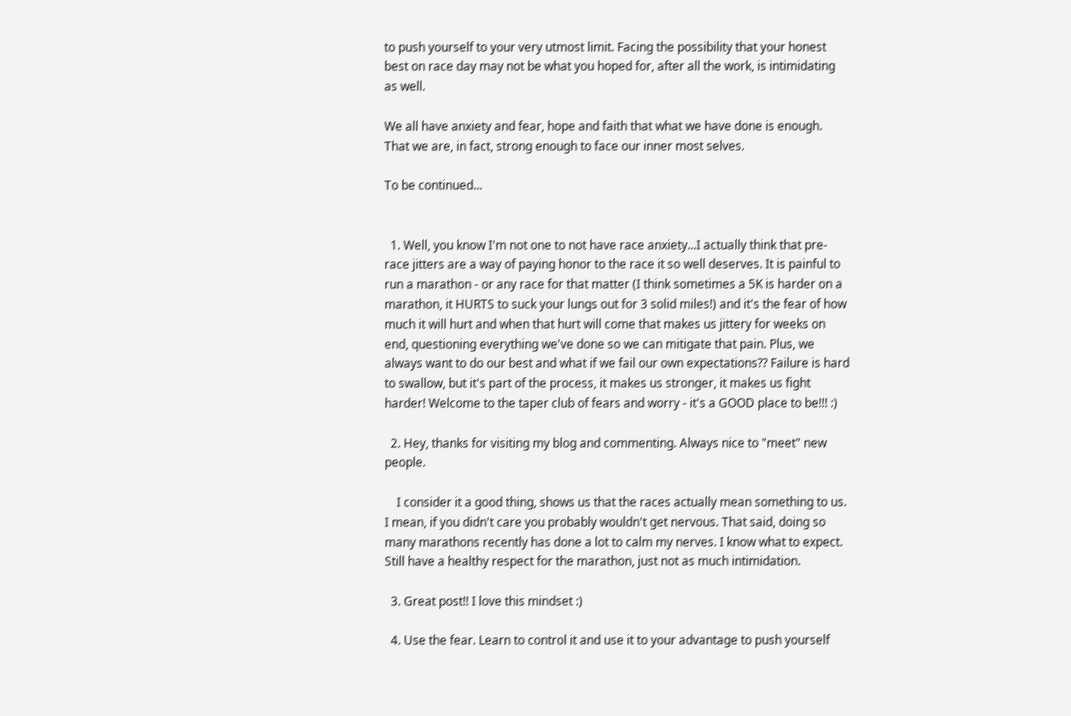to push yourself to your very utmost limit. Facing the possibility that your honest best on race day may not be what you hoped for, after all the work, is intimidating as well.

We all have anxiety and fear, hope and faith that what we have done is enough. That we are, in fact, strong enough to face our inner most selves.

To be continued...


  1. Well, you know I'm not one to not have race anxiety...I actually think that pre-race jitters are a way of paying honor to the race it so well deserves. It is painful to run a marathon - or any race for that matter (I think sometimes a 5K is harder on a marathon, it HURTS to suck your lungs out for 3 solid miles!) and it's the fear of how much it will hurt and when that hurt will come that makes us jittery for weeks on end, questioning everything we've done so we can mitigate that pain. Plus, we always want to do our best and what if we fail our own expectations?? Failure is hard to swallow, but it's part of the process, it makes us stronger, it makes us fight harder! Welcome to the taper club of fears and worry - it's a GOOD place to be!!! :)

  2. Hey, thanks for visiting my blog and commenting. Always nice to "meet" new people.

    I consider it a good thing, shows us that the races actually mean something to us. I mean, if you didn't care you probably wouldn't get nervous. That said, doing so many marathons recently has done a lot to calm my nerves. I know what to expect. Still have a healthy respect for the marathon, just not as much intimidation.

  3. Great post!! I love this mindset :)

  4. Use the fear. Learn to control it and use it to your advantage to push yourself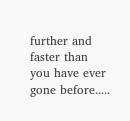further and faster than you have ever gone before.....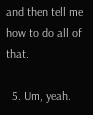and then tell me how to do all of that.

  5. Um, yeah.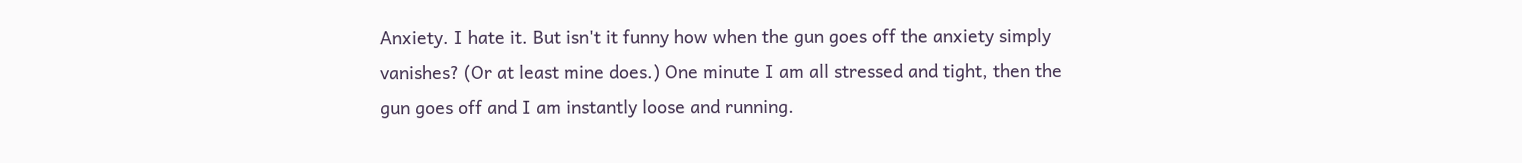Anxiety. I hate it. But isn't it funny how when the gun goes off the anxiety simply vanishes? (Or at least mine does.) One minute I am all stressed and tight, then the gun goes off and I am instantly loose and running.